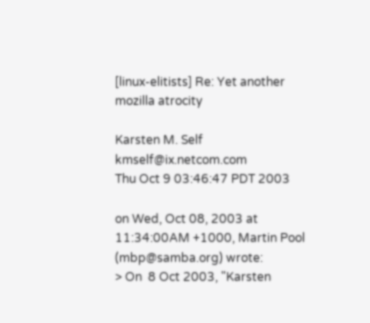[linux-elitists] Re: Yet another mozilla atrocity

Karsten M. Self kmself@ix.netcom.com
Thu Oct 9 03:46:47 PDT 2003

on Wed, Oct 08, 2003 at 11:34:00AM +1000, Martin Pool (mbp@samba.org) wrote:
> On  8 Oct 2003, "Karsten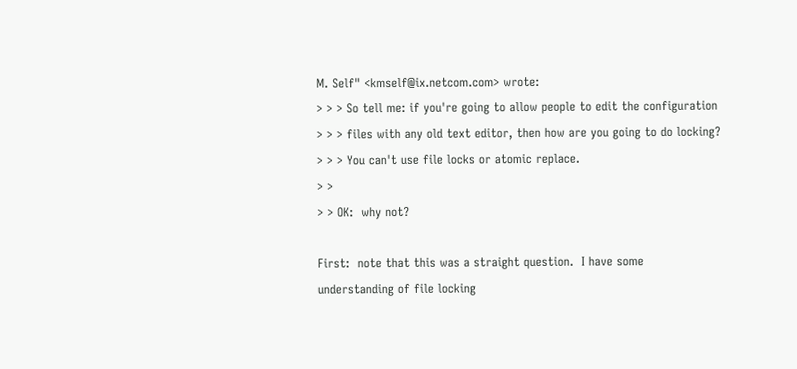M. Self" <kmself@ix.netcom.com> wrote:
> > > So tell me: if you're going to allow people to edit the configuration
> > > files with any old text editor, then how are you going to do locking?
> > > You can't use file locks or atomic replace.
> >
> > OK:  why not?

First:  note that this was a straight question.  I have some
understanding of file locking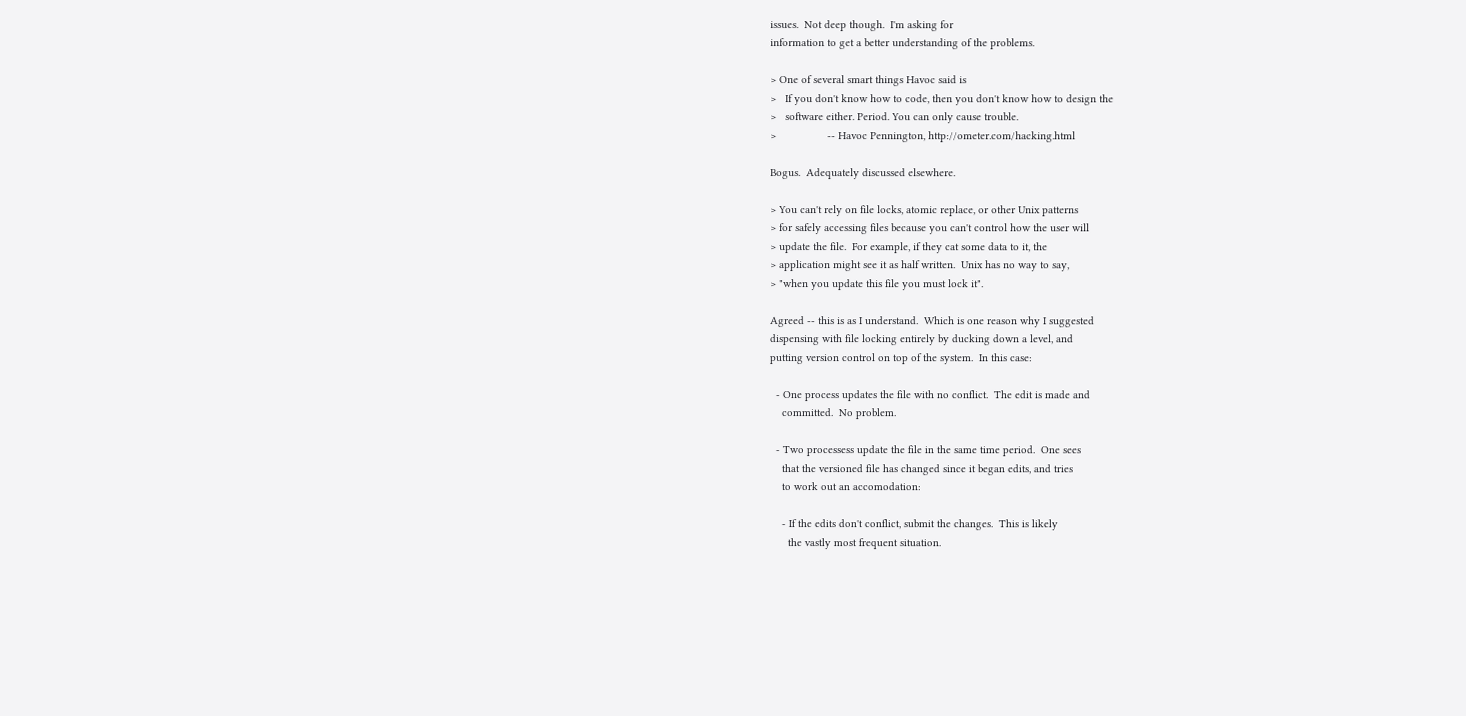issues.  Not deep though.  I'm asking for
information to get a better understanding of the problems.

> One of several smart things Havoc said is
>   If you don't know how to code, then you don't know how to design the
>   software either. Period. You can only cause trouble.
>                 -- Havoc Pennington, http://ometer.com/hacking.html

Bogus.  Adequately discussed elsewhere.

> You can't rely on file locks, atomic replace, or other Unix patterns
> for safely accessing files because you can't control how the user will
> update the file.  For example, if they cat some data to it, the
> application might see it as half written.  Unix has no way to say,
> "when you update this file you must lock it".

Agreed -- this is as I understand.  Which is one reason why I suggested
dispensing with file locking entirely by ducking down a level, and
putting version control on top of the system.  In this case:

  - One process updates the file with no conflict.  The edit is made and
    committed.  No problem.

  - Two processess update the file in the same time period.  One sees
    that the versioned file has changed since it began edits, and tries
    to work out an accomodation:

    - If the edits don't conflict, submit the changes.  This is likely
      the vastly most frequent situation.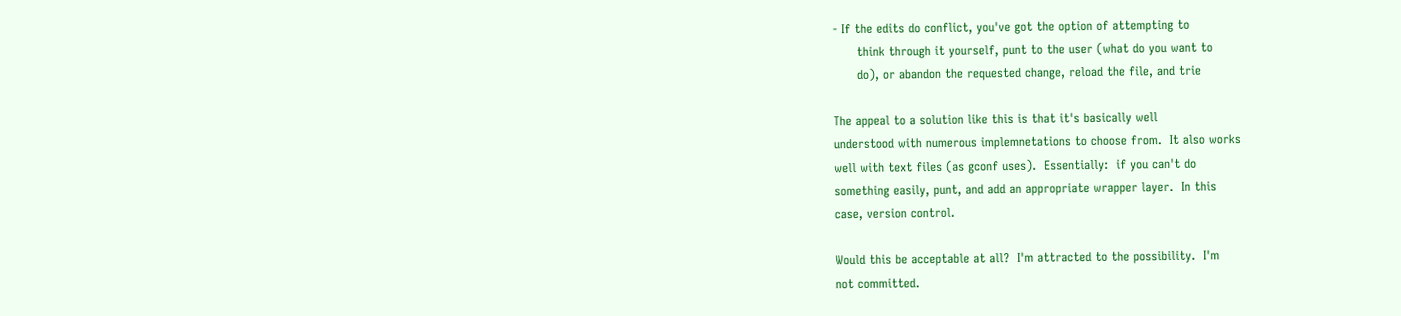- If the edits do conflict, you've got the option of attempting to
      think through it yourself, punt to the user (what do you want to
      do), or abandon the requested change, reload the file, and trie

The appeal to a solution like this is that it's basically well
understood with numerous implemnetations to choose from.  It also works
well with text files (as gconf uses).  Essentially:  if you can't do
something easily, punt, and add an appropriate wrapper layer.  In this
case, version control.

Would this be acceptable at all?  I'm attracted to the possibility.  I'm
not committed.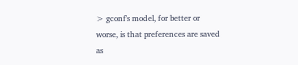> gconf's model, for better or worse, is that preferences are saved as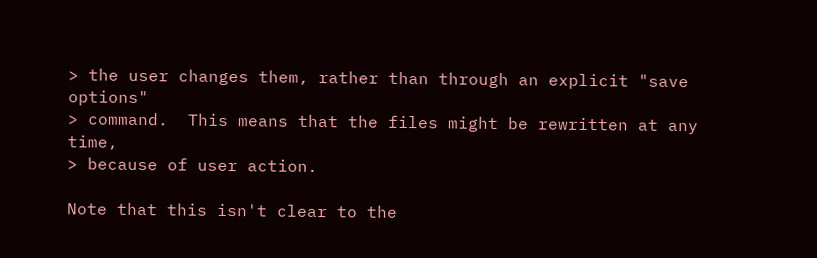> the user changes them, rather than through an explicit "save options"
> command.  This means that the files might be rewritten at any time,
> because of user action.

Note that this isn't clear to the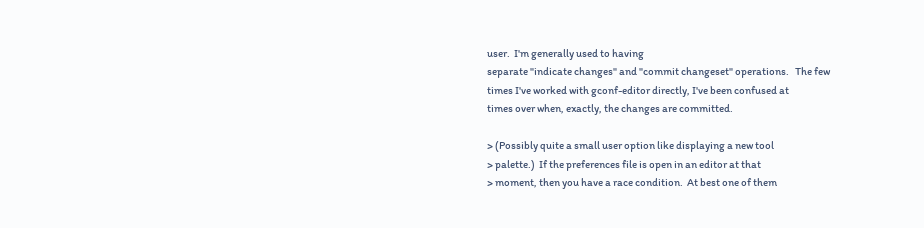user.  I'm generally used to having
separate "indicate changes" and "commit changeset" operations.   The few
times I've worked with gconf-editor directly, I've been confused at
times over when, exactly, the changes are committed.

> (Possibly quite a small user option like displaying a new tool
> palette.)  If the preferences file is open in an editor at that
> moment, then you have a race condition.  At best one of them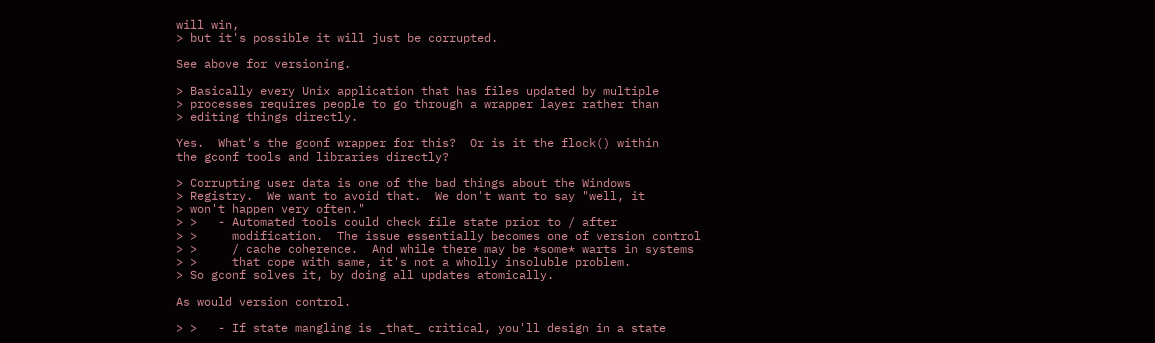will win,
> but it's possible it will just be corrupted.

See above for versioning.

> Basically every Unix application that has files updated by multiple
> processes requires people to go through a wrapper layer rather than
> editing things directly.

Yes.  What's the gconf wrapper for this?  Or is it the flock() within
the gconf tools and libraries directly?

> Corrupting user data is one of the bad things about the Windows
> Registry.  We want to avoid that.  We don't want to say "well, it
> won't happen very often."
> >   - Automated tools could check file state prior to / after
> >     modification.  The issue essentially becomes one of version control
> >     / cache coherence.  And while there may be *some* warts in systems
> >     that cope with same, it's not a wholly insoluble problem.
> So gconf solves it, by doing all updates atomically.

As would version control.

> >   - If state mangling is _that_ critical, you'll design in a state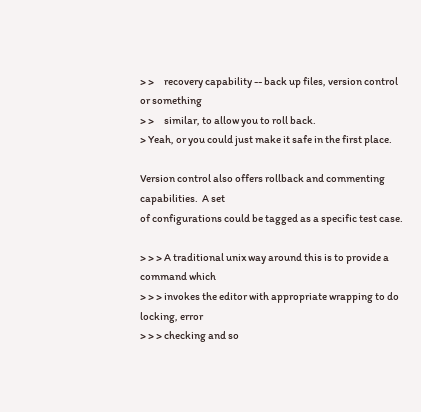> >     recovery capability -- back up files, version control or something
> >     similar, to allow you to roll back.
> Yeah, or you could just make it safe in the first place.

Version control also offers rollback and commenting capabilities.  A set
of configurations could be tagged as a specific test case.

> > > A traditional unix way around this is to provide a command which
> > > invokes the editor with appropriate wrapping to do locking, error
> > > checking and so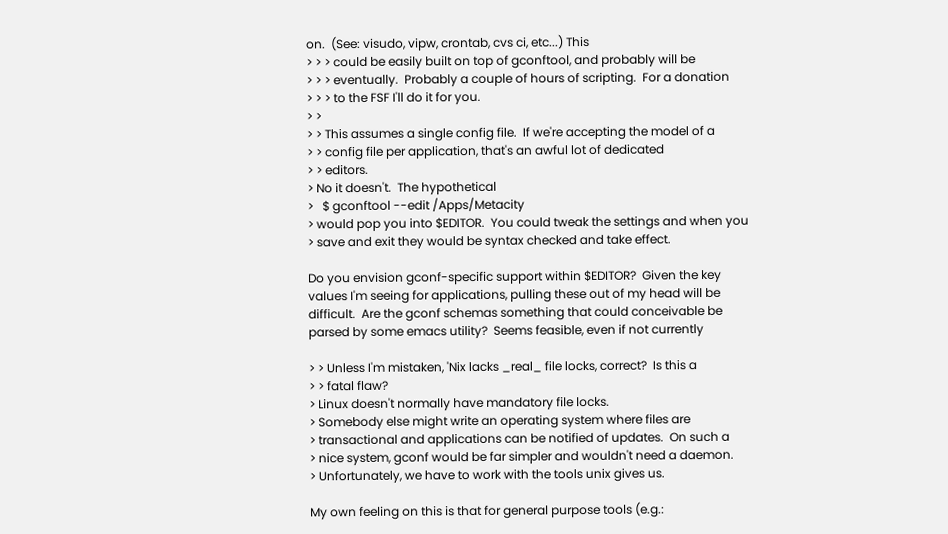on.  (See: visudo, vipw, crontab, cvs ci, etc...) This
> > > could be easily built on top of gconftool, and probably will be
> > > eventually.  Probably a couple of hours of scripting.  For a donation
> > > to the FSF I'll do it for you.
> >
> > This assumes a single config file.  If we're accepting the model of a
> > config file per application, that's an awful lot of dedicated
> > editors.
> No it doesn't.  The hypothetical
>   $ gconftool --edit /Apps/Metacity
> would pop you into $EDITOR.  You could tweak the settings and when you
> save and exit they would be syntax checked and take effect.

Do you envision gconf-specific support within $EDITOR?  Given the key
values I'm seeing for applications, pulling these out of my head will be
difficult.  Are the gconf schemas something that could conceivable be
parsed by some emacs utility?  Seems feasible, even if not currently

> > Unless I'm mistaken, 'Nix lacks _real_ file locks, correct?  Is this a
> > fatal flaw?
> Linux doesn't normally have mandatory file locks.
> Somebody else might write an operating system where files are
> transactional and applications can be notified of updates.  On such a
> nice system, gconf would be far simpler and wouldn't need a daemon.
> Unfortunately, we have to work with the tools unix gives us.

My own feeling on this is that for general purpose tools (e.g.: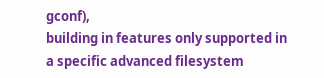gconf),
building in features only supported in a specific advanced filesystem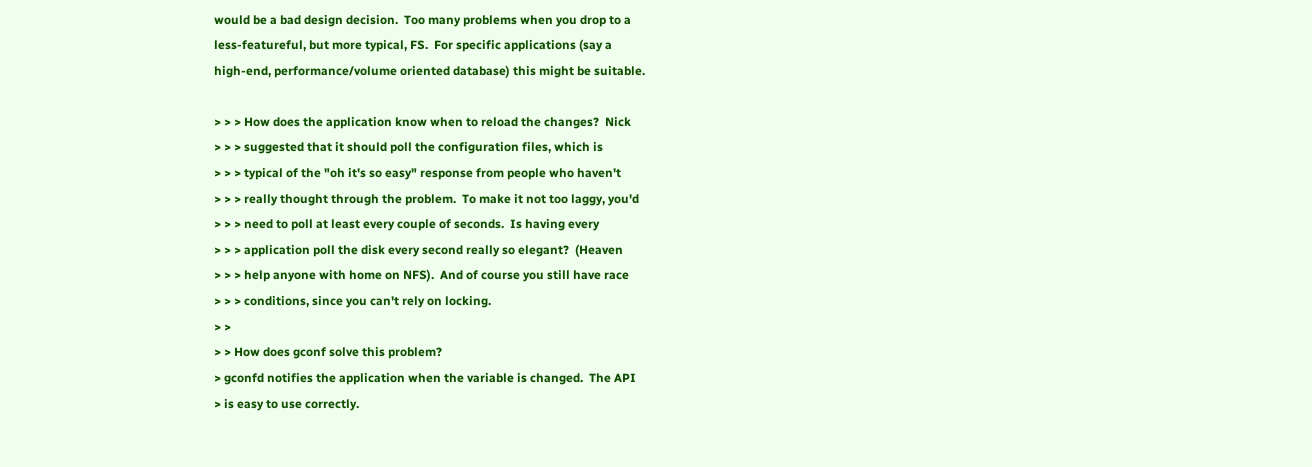would be a bad design decision.  Too many problems when you drop to a
less-featureful, but more typical, FS.  For specific applications (say a
high-end, performance/volume oriented database) this might be suitable.

> > > How does the application know when to reload the changes?  Nick
> > > suggested that it should poll the configuration files, which is
> > > typical of the "oh it's so easy" response from people who haven't
> > > really thought through the problem.  To make it not too laggy, you'd
> > > need to poll at least every couple of seconds.  Is having every
> > > application poll the disk every second really so elegant?  (Heaven
> > > help anyone with home on NFS).  And of course you still have race
> > > conditions, since you can't rely on locking.
> >
> > How does gconf solve this problem?
> gconfd notifies the application when the variable is changed.  The API
> is easy to use correctly.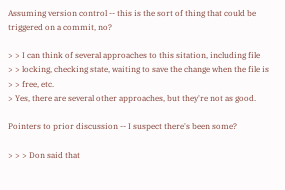Assuming version control -- this is the sort of thing that could be
triggered on a commit, no?

> > I can think of several approaches to this sitation, including file
> > locking, checking state, waiting to save the change when the file is
> > free, etc.
> Yes, there are several other approaches, but they're not as good.

Pointers to prior discussion -- I suspect there's been some?

> > > Don said that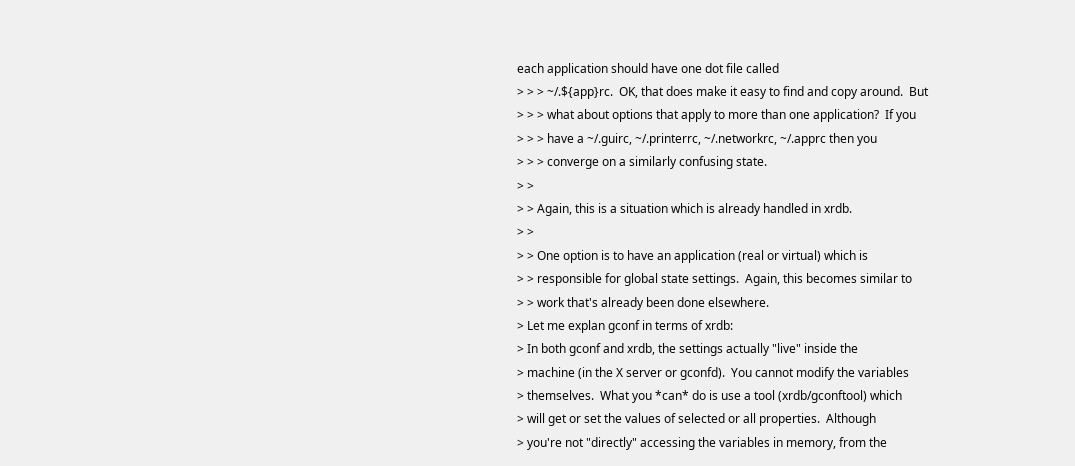each application should have one dot file called
> > > ~/.${app}rc.  OK, that does make it easy to find and copy around.  But
> > > what about options that apply to more than one application?  If you
> > > have a ~/.guirc, ~/.printerrc, ~/.networkrc, ~/.apprc then you
> > > converge on a similarly confusing state.
> >
> > Again, this is a situation which is already handled in xrdb.
> >
> > One option is to have an application (real or virtual) which is
> > responsible for global state settings.  Again, this becomes similar to
> > work that's already been done elsewhere.
> Let me explan gconf in terms of xrdb:
> In both gconf and xrdb, the settings actually "live" inside the
> machine (in the X server or gconfd).  You cannot modify the variables
> themselves.  What you *can* do is use a tool (xrdb/gconftool) which
> will get or set the values of selected or all properties.  Although
> you're not "directly" accessing the variables in memory, from the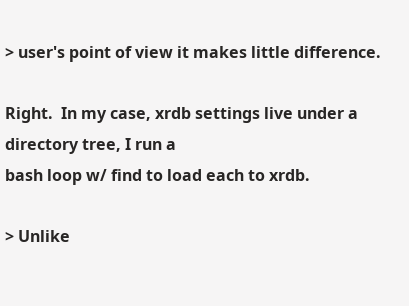> user's point of view it makes little difference.

Right.  In my case, xrdb settings live under a directory tree, I run a
bash loop w/ find to load each to xrdb.

> Unlike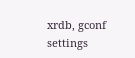xrdb, gconf settings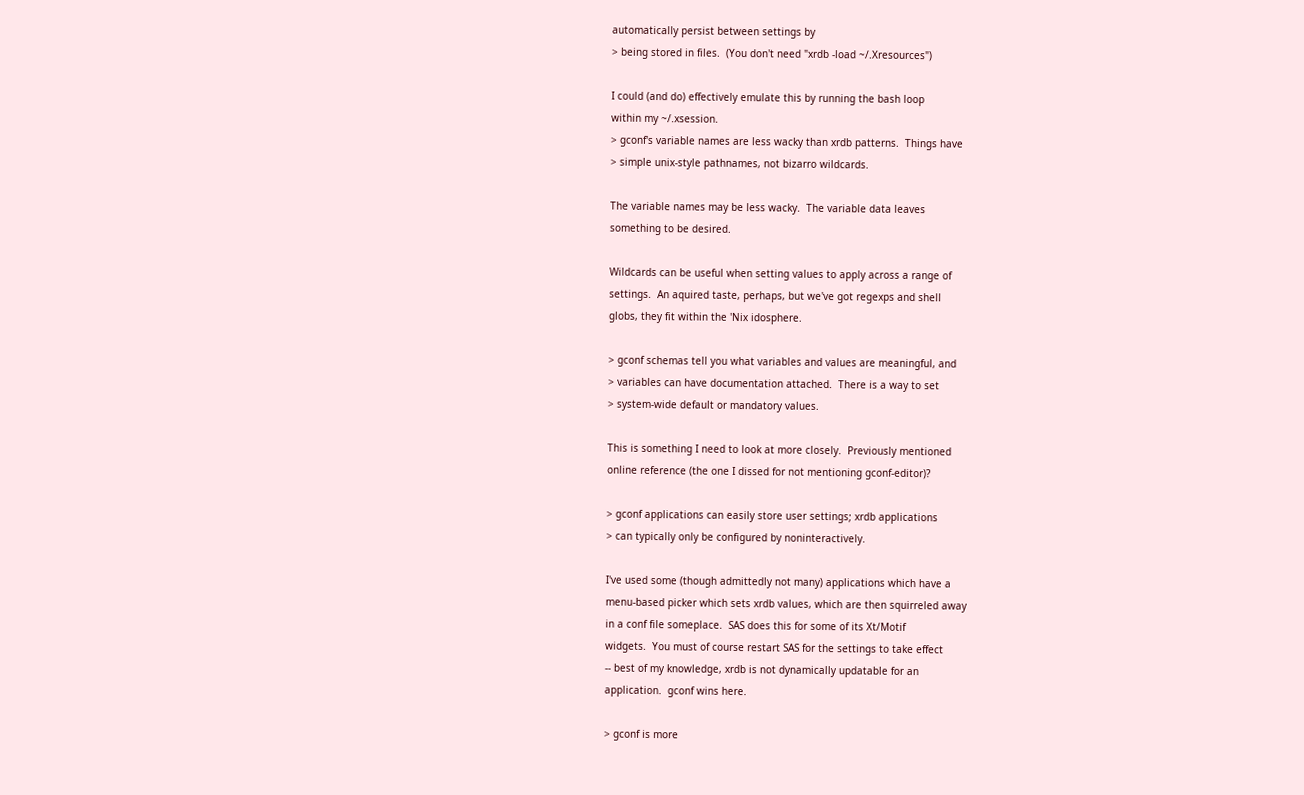automatically persist between settings by
> being stored in files.  (You don't need "xrdb -load ~/.Xresources")

I could (and do) effectively emulate this by running the bash loop
within my ~/.xsession.
> gconf's variable names are less wacky than xrdb patterns.  Things have
> simple unix-style pathnames, not bizarro wildcards.

The variable names may be less wacky.  The variable data leaves
something to be desired.

Wildcards can be useful when setting values to apply across a range of
settings.  An aquired taste, perhaps, but we've got regexps and shell
globs, they fit within the 'Nix idosphere.

> gconf schemas tell you what variables and values are meaningful, and
> variables can have documentation attached.  There is a way to set
> system-wide default or mandatory values.

This is something I need to look at more closely.  Previously mentioned
online reference (the one I dissed for not mentioning gconf-editor)?

> gconf applications can easily store user settings; xrdb applications
> can typically only be configured by noninteractively.

I've used some (though admittedly not many) applications which have a
menu-based picker which sets xrdb values, which are then squirreled away
in a conf file someplace.  SAS does this for some of its Xt/Motif
widgets.  You must of course restart SAS for the settings to take effect
-- best of my knowledge, xrdb is not dynamically updatable for an
application.  gconf wins here.

> gconf is more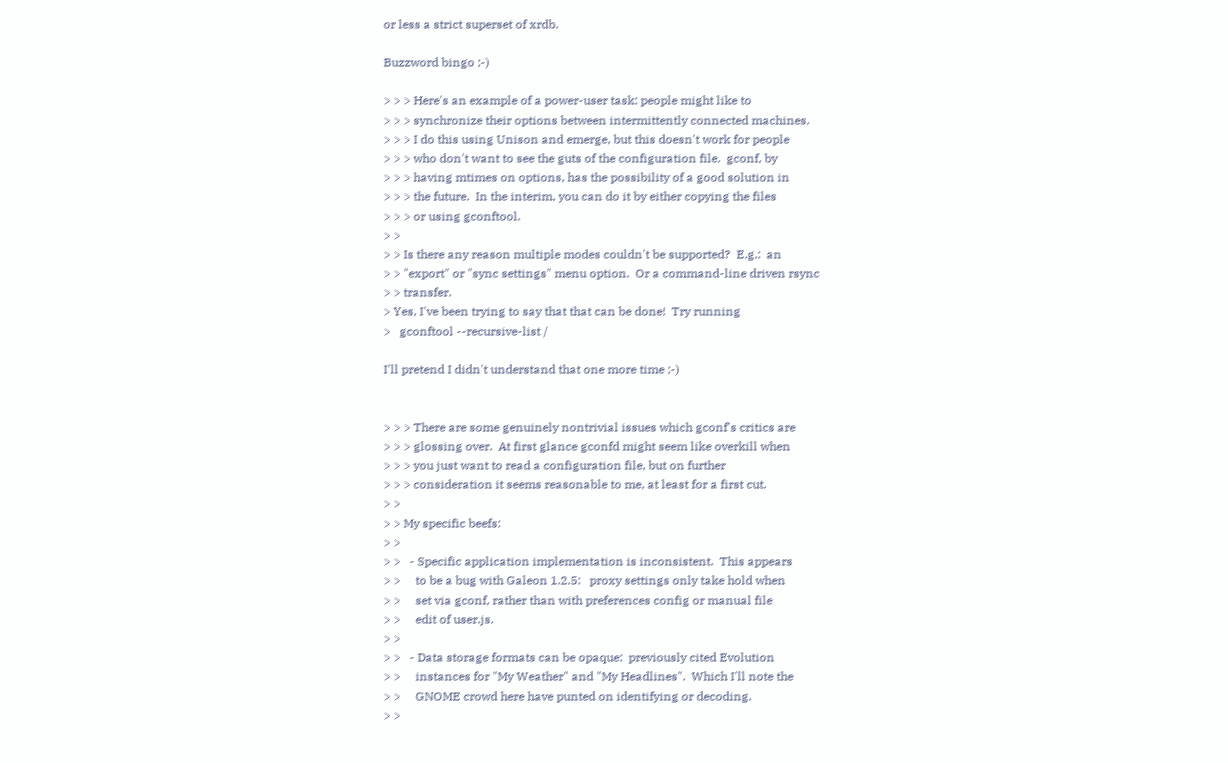or less a strict superset of xrdb.

Buzzword bingo ;-)

> > > Here's an example of a power-user task: people might like to
> > > synchronize their options between intermittently connected machines.
> > > I do this using Unison and emerge, but this doesn't work for people
> > > who don't want to see the guts of the configuration file.  gconf, by
> > > having mtimes on options, has the possibility of a good solution in
> > > the future.  In the interim, you can do it by either copying the files
> > > or using gconftool.
> >
> > Is there any reason multiple modes couldn't be supported?  E.g.:  an
> > "export" or "sync settings" menu option.  Or a command-line driven rsync
> > transfer.
> Yes, I've been trying to say that that can be done!  Try running
>   gconftool --recursive-list /

I'll pretend I didn't understand that one more time ;-)


> > > There are some genuinely nontrivial issues which gconf's critics are
> > > glossing over.  At first glance gconfd might seem like overkill when
> > > you just want to read a configuration file, but on further
> > > consideration it seems reasonable to me, at least for a first cut.
> >
> > My specific beefs:
> >
> >   - Specific application implementation is inconsistent.  This appears
> >     to be a bug with Galeon 1.2.5:   proxy settings only take hold when
> >     set via gconf, rather than with preferences config or manual file
> >     edit of user.js.
> >
> >   - Data storage formats can be opaque:  previously cited Evolution
> >     instances for "My Weather" and "My Headlines".  Which I'll note the
> >     GNOME crowd here have punted on identifying or decoding.
> >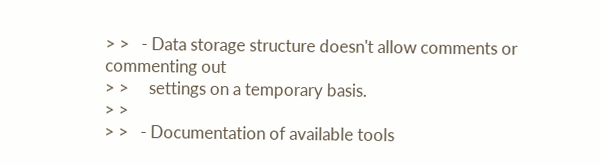> >   - Data storage structure doesn't allow comments or commenting out
> >     settings on a temporary basis.
> >
> >   - Documentation of available tools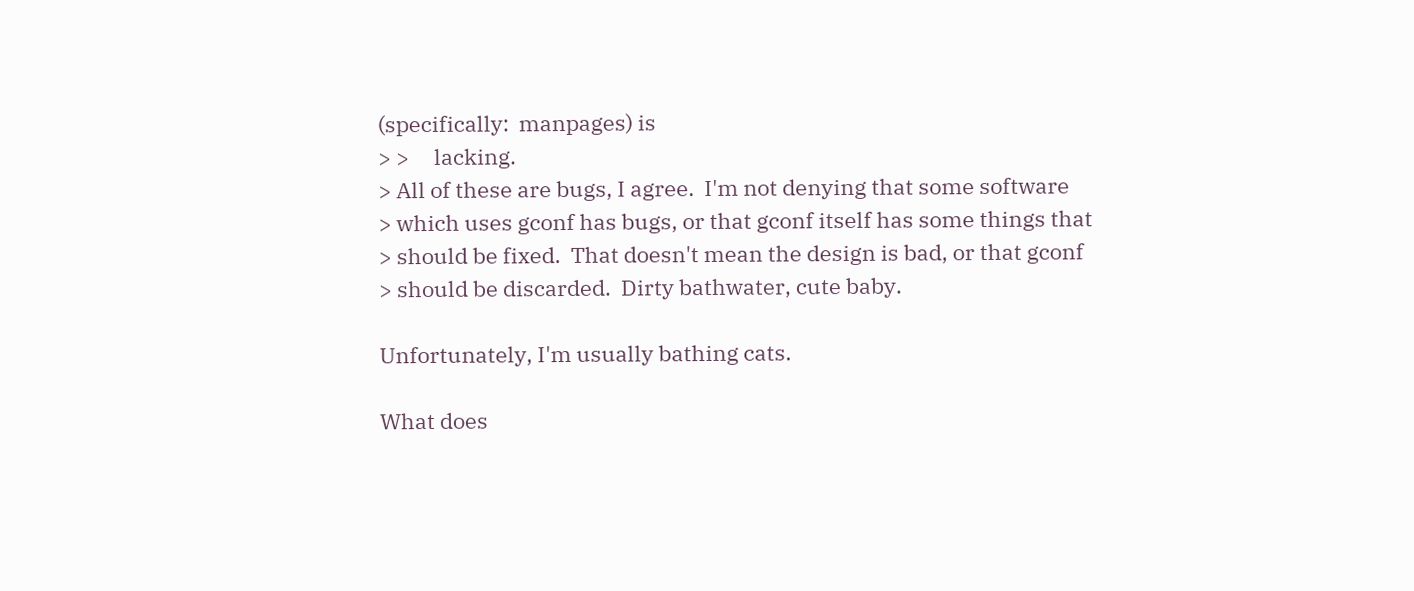(specifically:  manpages) is
> >     lacking.
> All of these are bugs, I agree.  I'm not denying that some software
> which uses gconf has bugs, or that gconf itself has some things that
> should be fixed.  That doesn't mean the design is bad, or that gconf
> should be discarded.  Dirty bathwater, cute baby.

Unfortunately, I'm usually bathing cats.

What does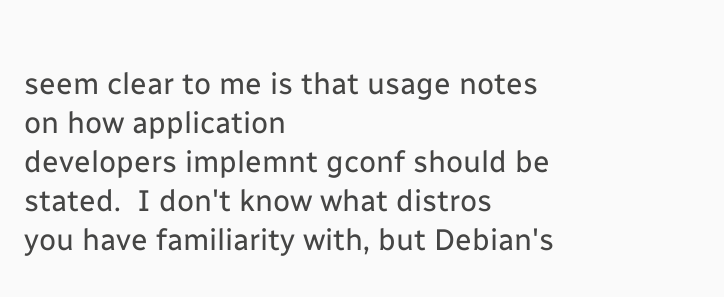seem clear to me is that usage notes on how application
developers implemnt gconf should be stated.  I don't know what distros
you have familiarity with, but Debian's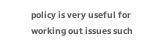policy is very useful for
working out issues such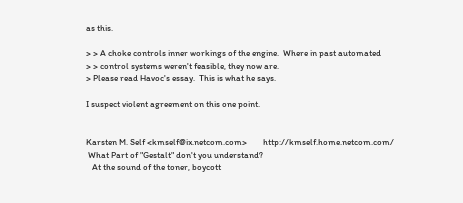as this.

> > A choke controls inner workings of the engine.  Where in past automated
> > control systems weren't feasible, they now are.
> Please read Havoc's essay.  This is what he says.

I suspect violent agreement on this one point.


Karsten M. Self <kmself@ix.netcom.com>        http://kmself.home.netcom.com/
 What Part of "Gestalt" don't you understand?
   At the sound of the toner, boycott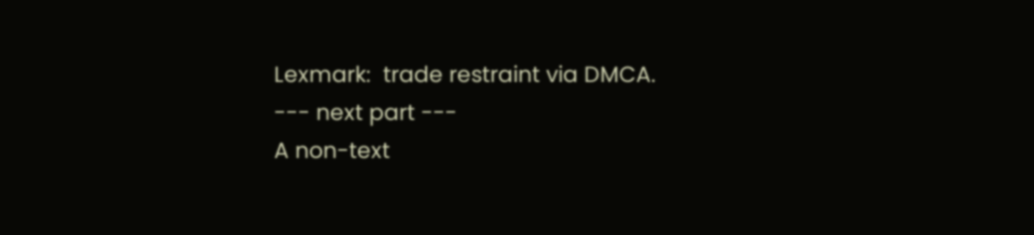Lexmark:  trade restraint via DMCA.
--- next part ---
A non-text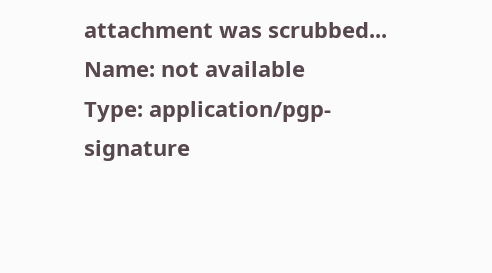attachment was scrubbed...
Name: not available
Type: application/pgp-signature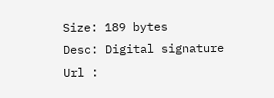Size: 189 bytes
Desc: Digital signature
Url :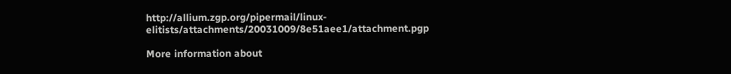http://allium.zgp.org/pipermail/linux-elitists/attachments/20031009/8e51aee1/attachment.pgp

More information about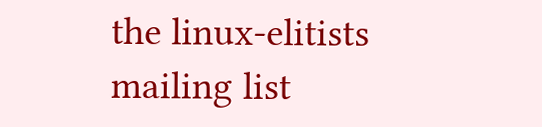the linux-elitists mailing list